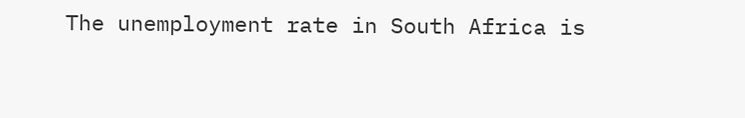The unemployment rate in South Africa is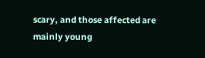scary, and those affected are mainly young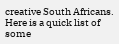creative South Africans. Here is a quick list of some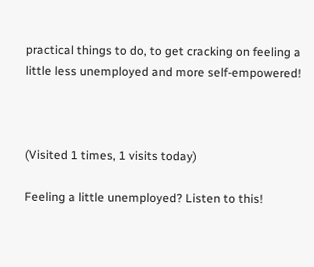practical things to do, to get cracking on feeling a little less unemployed and more self-empowered!



(Visited 1 times, 1 visits today)

Feeling a little unemployed? Listen to this!